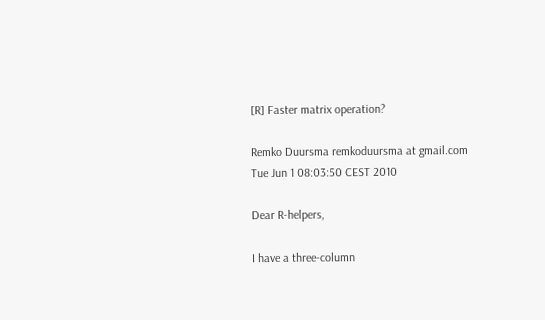[R] Faster matrix operation?

Remko Duursma remkoduursma at gmail.com
Tue Jun 1 08:03:50 CEST 2010

Dear R-helpers,

I have a three-column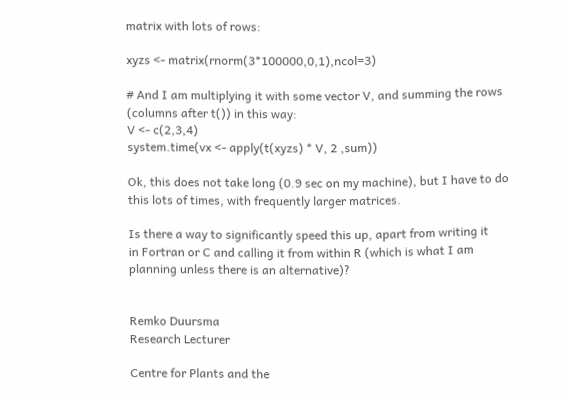matrix with lots of rows:

xyzs <- matrix(rnorm(3*100000,0,1),ncol=3)

# And I am multiplying it with some vector V, and summing the rows
(columns after t()) in this way:
V <- c(2,3,4)
system.time(vx <- apply(t(xyzs) * V, 2 ,sum))

Ok, this does not take long (0.9 sec on my machine), but I have to do
this lots of times, with frequently larger matrices.

Is there a way to significantly speed this up, apart from writing it
in Fortran or C and calling it from within R (which is what I am
planning unless there is an alternative)?


Remko Duursma
Research Lecturer

Centre for Plants and the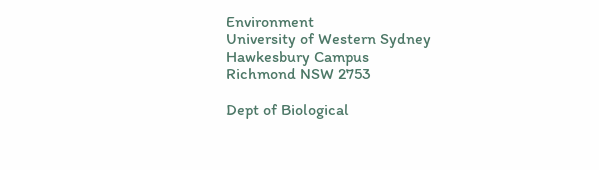Environment
University of Western Sydney
Hawkesbury Campus
Richmond NSW 2753

Dept of Biological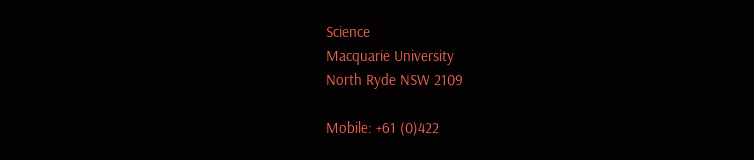Science
Macquarie University
North Ryde NSW 2109

Mobile: +61 (0)422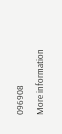096908

More information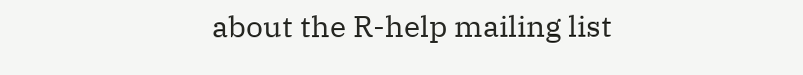about the R-help mailing list